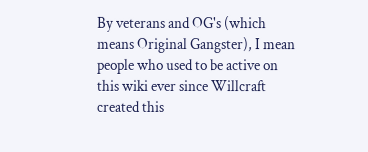By veterans and OG's (which means Original Gangster), I mean people who used to be active on this wiki ever since Willcraft created this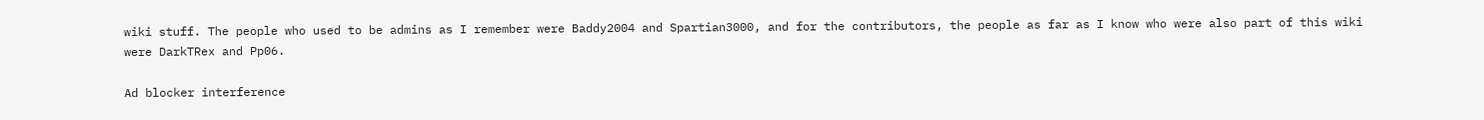wiki stuff. The people who used to be admins as I remember were Baddy2004 and Spartian3000, and for the contributors, the people as far as I know who were also part of this wiki were DarkTRex and Pp06.

Ad blocker interference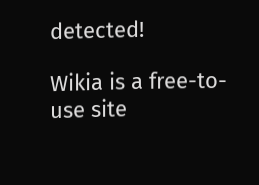detected!

Wikia is a free-to-use site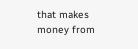that makes money from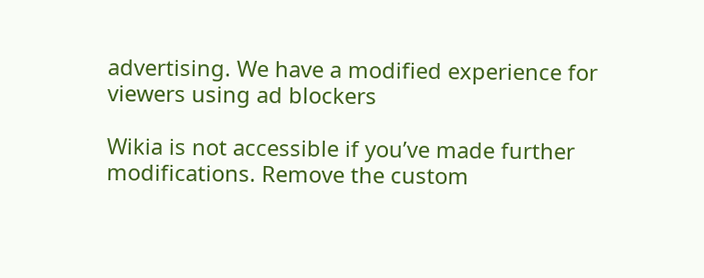advertising. We have a modified experience for viewers using ad blockers

Wikia is not accessible if you’ve made further modifications. Remove the custom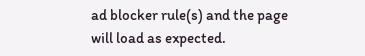ad blocker rule(s) and the page will load as expected.